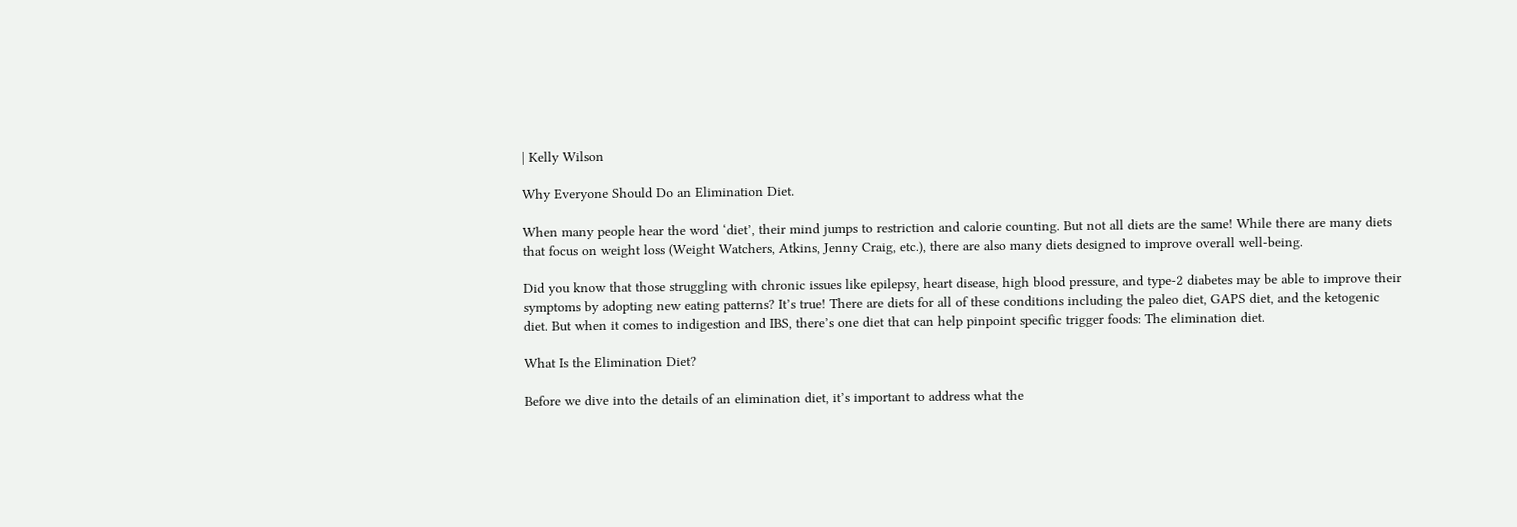| Kelly Wilson

Why Everyone Should Do an Elimination Diet.

When many people hear the word ‘diet’, their mind jumps to restriction and calorie counting. But not all diets are the same! While there are many diets that focus on weight loss (Weight Watchers, Atkins, Jenny Craig, etc.), there are also many diets designed to improve overall well-being.

Did you know that those struggling with chronic issues like epilepsy, heart disease, high blood pressure, and type-2 diabetes may be able to improve their symptoms by adopting new eating patterns? It’s true! There are diets for all of these conditions including the paleo diet, GAPS diet, and the ketogenic diet. But when it comes to indigestion and IBS, there’s one diet that can help pinpoint specific trigger foods: The elimination diet.

What Is the Elimination Diet?

Before we dive into the details of an elimination diet, it’s important to address what the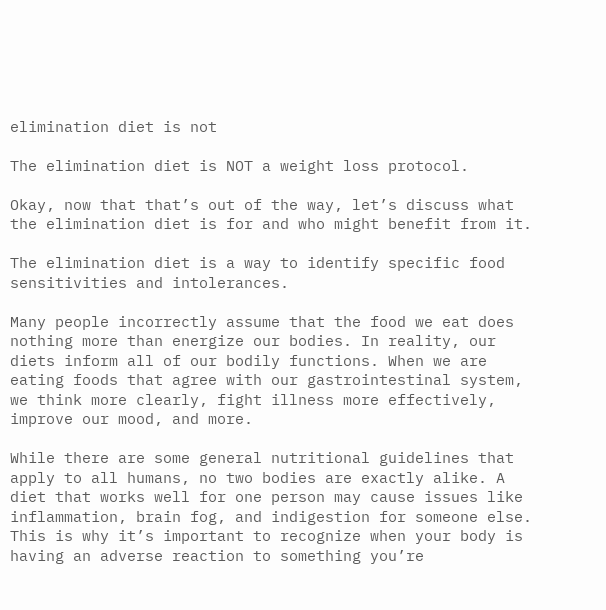elimination diet is not

The elimination diet is NOT a weight loss protocol.

Okay, now that that’s out of the way, let’s discuss what the elimination diet is for and who might benefit from it.

The elimination diet is a way to identify specific food sensitivities and intolerances.

Many people incorrectly assume that the food we eat does nothing more than energize our bodies. In reality, our diets inform all of our bodily functions. When we are eating foods that agree with our gastrointestinal system, we think more clearly, fight illness more effectively, improve our mood, and more.

While there are some general nutritional guidelines that apply to all humans, no two bodies are exactly alike. A diet that works well for one person may cause issues like inflammation, brain fog, and indigestion for someone else. This is why it’s important to recognize when your body is having an adverse reaction to something you’re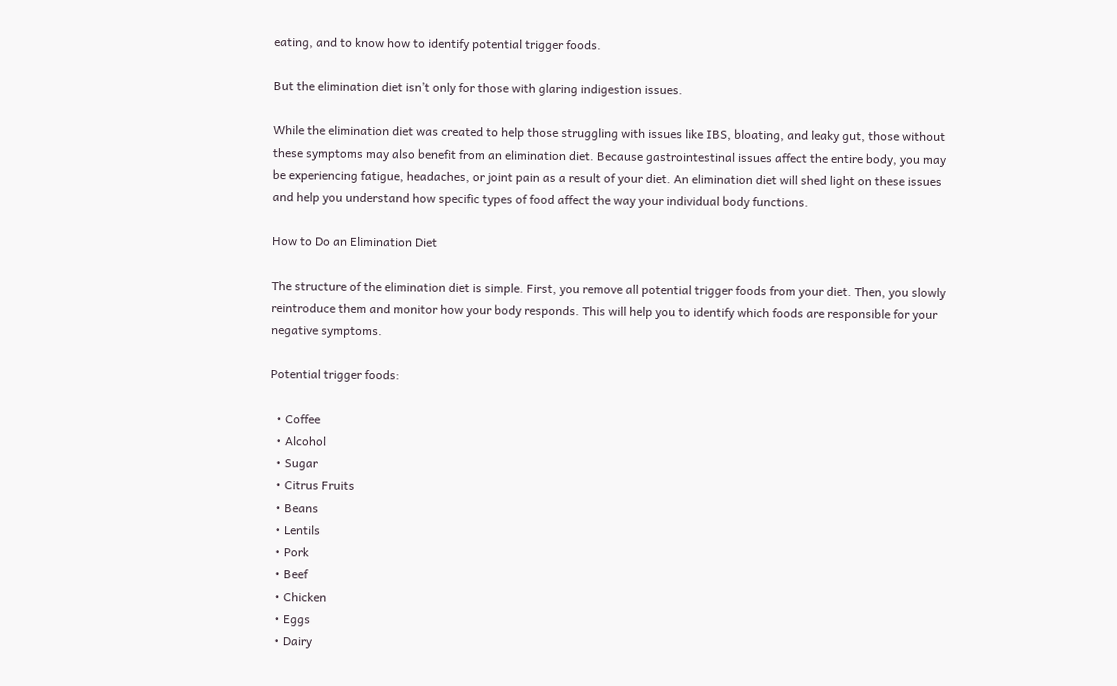eating, and to know how to identify potential trigger foods.

But the elimination diet isn’t only for those with glaring indigestion issues.

While the elimination diet was created to help those struggling with issues like IBS, bloating, and leaky gut, those without these symptoms may also benefit from an elimination diet. Because gastrointestinal issues affect the entire body, you may be experiencing fatigue, headaches, or joint pain as a result of your diet. An elimination diet will shed light on these issues and help you understand how specific types of food affect the way your individual body functions.

How to Do an Elimination Diet

The structure of the elimination diet is simple. First, you remove all potential trigger foods from your diet. Then, you slowly reintroduce them and monitor how your body responds. This will help you to identify which foods are responsible for your negative symptoms.

Potential trigger foods:

  • Coffee
  • Alcohol
  • Sugar
  • Citrus Fruits
  • Beans
  • Lentils
  • Pork
  • Beef
  • Chicken
  • Eggs
  • Dairy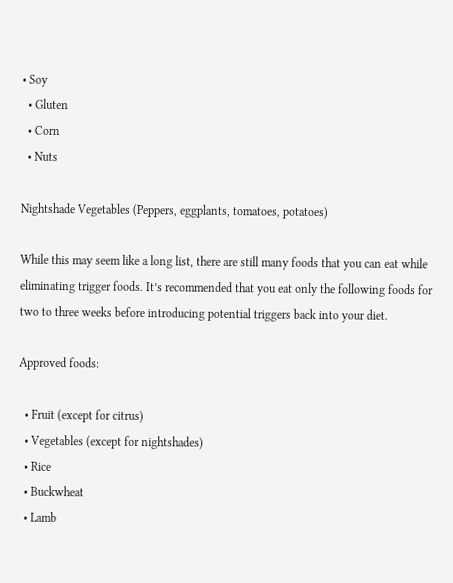• Soy
  • Gluten
  • Corn
  • Nuts

Nightshade Vegetables (Peppers, eggplants, tomatoes, potatoes)

While this may seem like a long list, there are still many foods that you can eat while eliminating trigger foods. It’s recommended that you eat only the following foods for two to three weeks before introducing potential triggers back into your diet.

Approved foods:

  • Fruit (except for citrus)
  • Vegetables (except for nightshades)
  • Rice
  • Buckwheat
  • Lamb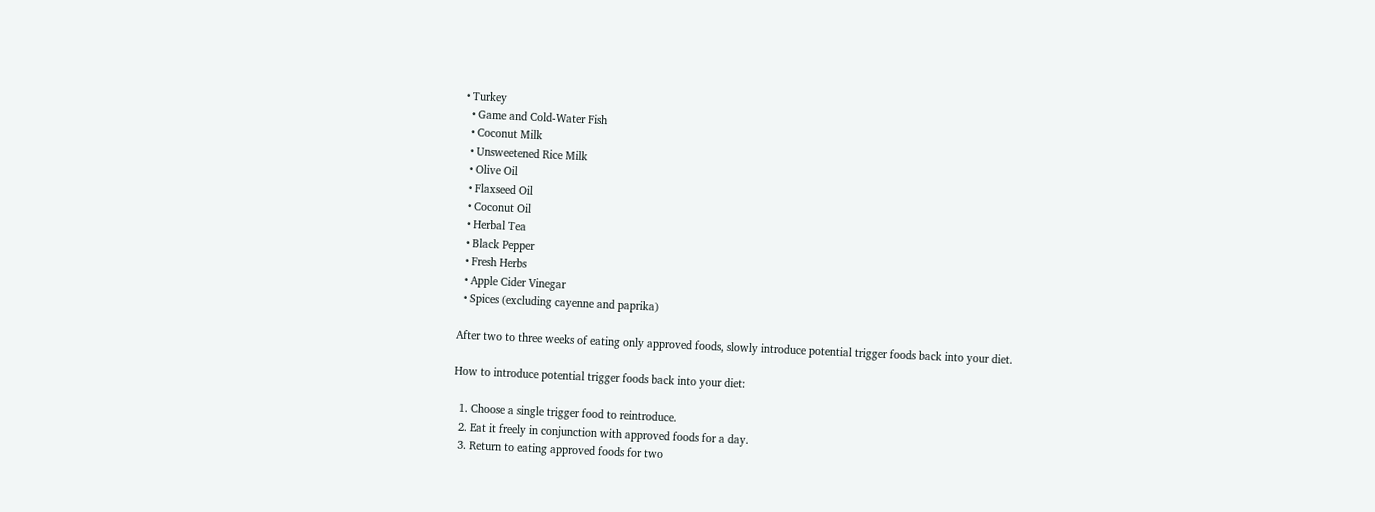• Turkey
  • Game and Cold-Water Fish
  • Coconut Milk
  • Unsweetened Rice Milk
  • Olive Oil
  • Flaxseed Oil
  • Coconut Oil
  • Herbal Tea
  • Black Pepper
  • Fresh Herbs
  • Apple Cider Vinegar
  • Spices (excluding cayenne and paprika)

After two to three weeks of eating only approved foods, slowly introduce potential trigger foods back into your diet.

How to introduce potential trigger foods back into your diet:

  1. Choose a single trigger food to reintroduce.
  2. Eat it freely in conjunction with approved foods for a day.
  3. Return to eating approved foods for two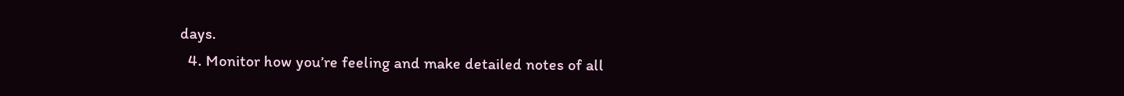days.
  4. Monitor how you’re feeling and make detailed notes of all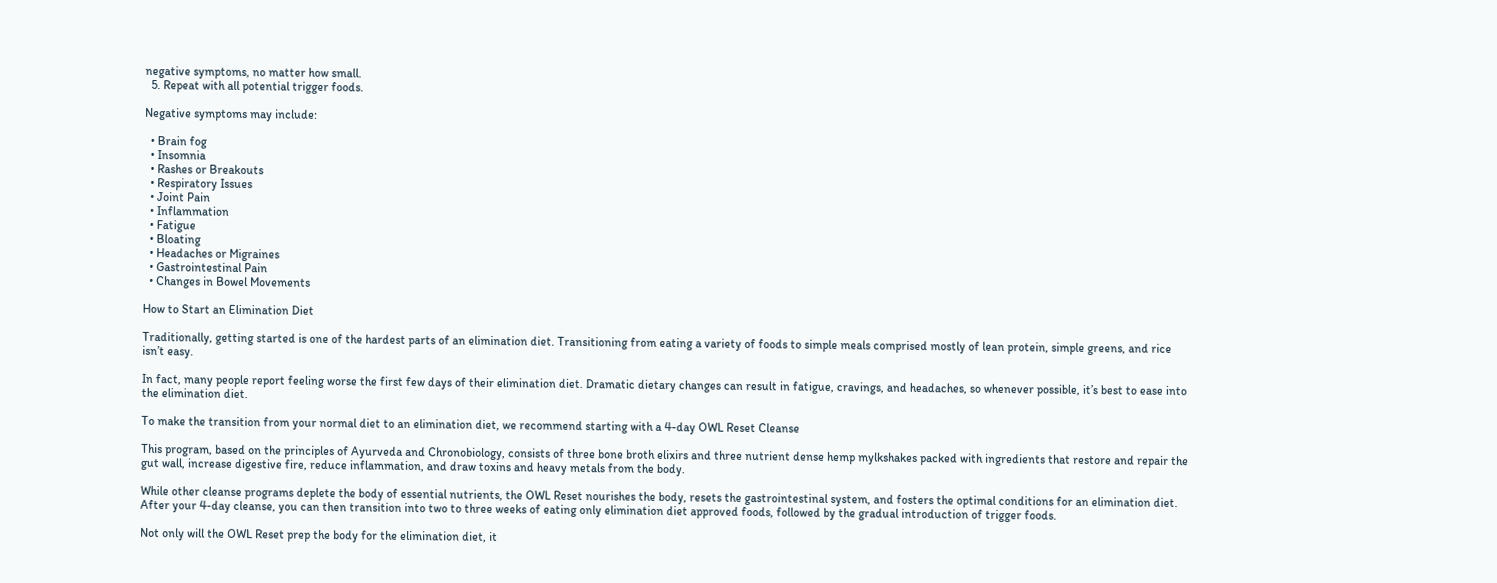negative symptoms, no matter how small.
  5. Repeat with all potential trigger foods.

Negative symptoms may include:

  • Brain fog
  • Insomnia
  • Rashes or Breakouts
  • Respiratory Issues
  • Joint Pain
  • Inflammation
  • Fatigue
  • Bloating
  • Headaches or Migraines
  • Gastrointestinal Pain
  • Changes in Bowel Movements

How to Start an Elimination Diet

Traditionally, getting started is one of the hardest parts of an elimination diet. Transitioning from eating a variety of foods to simple meals comprised mostly of lean protein, simple greens, and rice isn’t easy.

In fact, many people report feeling worse the first few days of their elimination diet. Dramatic dietary changes can result in fatigue, cravings, and headaches, so whenever possible, it’s best to ease into the elimination diet.

To make the transition from your normal diet to an elimination diet, we recommend starting with a 4-day OWL Reset Cleanse

This program, based on the principles of Ayurveda and Chronobiology, consists of three bone broth elixirs and three nutrient dense hemp mylkshakes packed with ingredients that restore and repair the gut wall, increase digestive fire, reduce inflammation, and draw toxins and heavy metals from the body.

While other cleanse programs deplete the body of essential nutrients, the OWL Reset nourishes the body, resets the gastrointestinal system, and fosters the optimal conditions for an elimination diet. After your 4-day cleanse, you can then transition into two to three weeks of eating only elimination diet approved foods, followed by the gradual introduction of trigger foods.

Not only will the OWL Reset prep the body for the elimination diet, it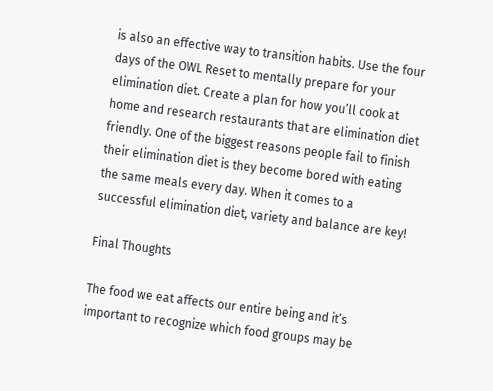is also an effective way to transition habits. Use the four days of the OWL Reset to mentally prepare for your elimination diet. Create a plan for how you’ll cook at home and research restaurants that are elimination diet friendly. One of the biggest reasons people fail to finish their elimination diet is they become bored with eating the same meals every day. When it comes to a successful elimination diet, variety and balance are key!

Final Thoughts

The food we eat affects our entire being and it’s important to recognize which food groups may be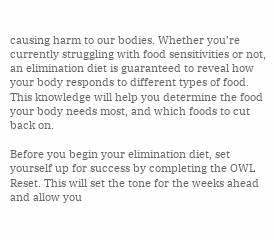causing harm to our bodies. Whether you’re currently struggling with food sensitivities or not, an elimination diet is guaranteed to reveal how your body responds to different types of food. This knowledge will help you determine the food your body needs most, and which foods to cut back on.

Before you begin your elimination diet, set yourself up for success by completing the OWL Reset. This will set the tone for the weeks ahead and allow you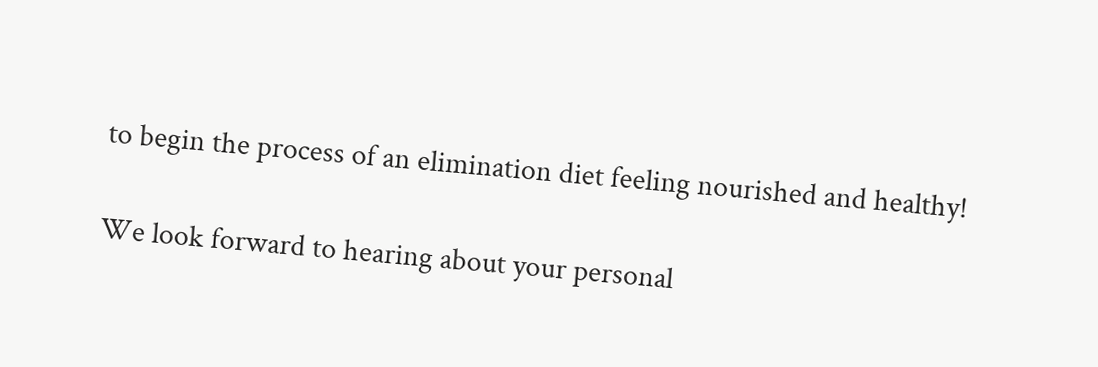to begin the process of an elimination diet feeling nourished and healthy!

We look forward to hearing about your personal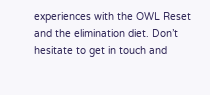experiences with the OWL Reset and the elimination diet. Don’t hesitate to get in touch and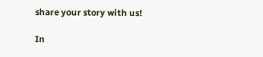share your story with us!

In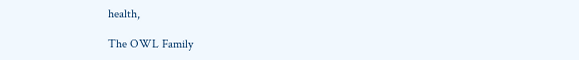health,

The OWL Family